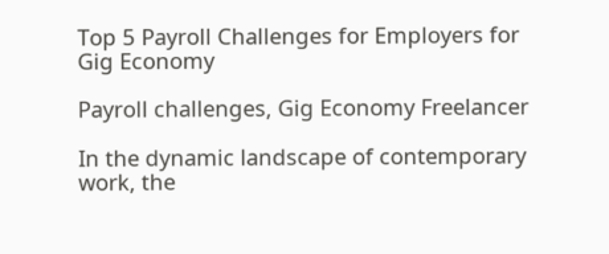Top 5 Payroll Challenges for Employers for Gig Economy

Payroll challenges, Gig Economy Freelancer

In the dynamic landscape of contemporary work, the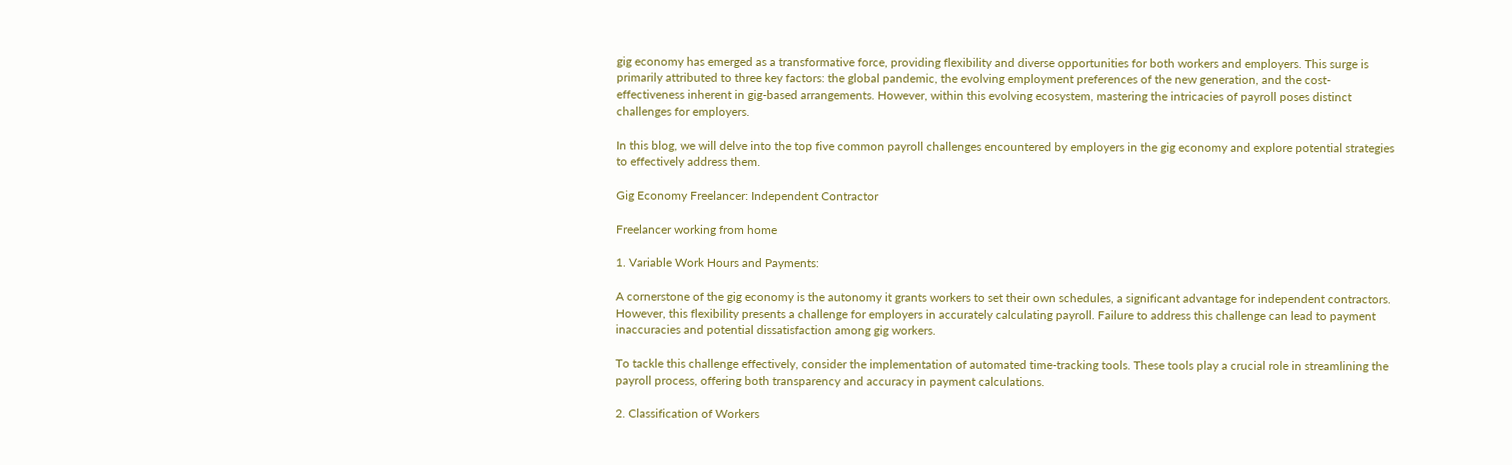gig economy has emerged as a transformative force, providing flexibility and diverse opportunities for both workers and employers. This surge is primarily attributed to three key factors: the global pandemic, the evolving employment preferences of the new generation, and the cost-effectiveness inherent in gig-based arrangements. However, within this evolving ecosystem, mastering the intricacies of payroll poses distinct challenges for employers.

In this blog, we will delve into the top five common payroll challenges encountered by employers in the gig economy and explore potential strategies to effectively address them.

Gig Economy Freelancer: Independent Contractor

Freelancer working from home

1. Variable Work Hours and Payments:

A cornerstone of the gig economy is the autonomy it grants workers to set their own schedules, a significant advantage for independent contractors. However, this flexibility presents a challenge for employers in accurately calculating payroll. Failure to address this challenge can lead to payment inaccuracies and potential dissatisfaction among gig workers.

To tackle this challenge effectively, consider the implementation of automated time-tracking tools. These tools play a crucial role in streamlining the payroll process, offering both transparency and accuracy in payment calculations.

2. Classification of Workers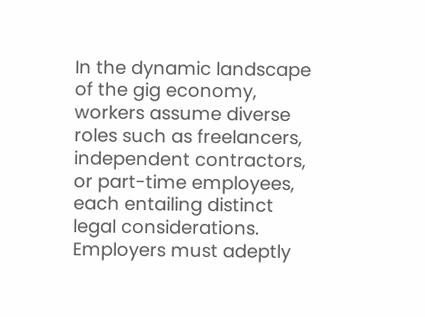In the dynamic landscape of the gig economy, workers assume diverse roles such as freelancers, independent contractors, or part-time employees, each entailing distinct legal considerations. Employers must adeptly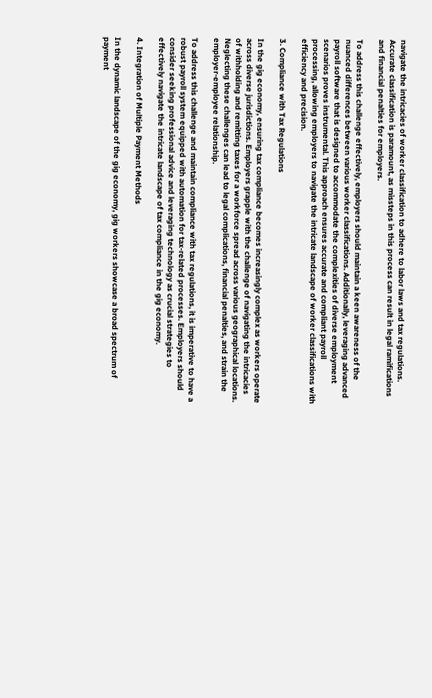navigate the intricacies of worker classification to adhere to labor laws and tax regulations. Accurate classification is paramount, as missteps in this process can result in legal ramifications and financial penalties for employers.

To address this challenge effectively, employers should maintain a keen awareness of the nuanced differences between various worker classifications. Additionally, leveraging advanced payroll software that is designed to accommodate the complexities of diverse employment scenarios proves instrumental. This approach ensures accurate and compliant payroll processing, allowing employers to navigate the intricate landscape of worker classifications with efficiency and precision.

3. Compliance with Tax Regulations

In the gig economy, ensuring tax compliance becomes increasingly complex as workers operate across diverse jurisdictions. Employers grapple with the challenge of navigating the intricacies of withholding and remitting taxes for a workforce spread across various geographical locations. Neglecting these challenges can lead to legal complications, financial penalties, and strain the employer-employee relationship.

To address this challenge and maintain compliance with tax regulations, it is imperative to have a robust payroll system equipped with automation for tax-related processes. Employers should consider seeking professional advice and leveraging technology as crucial strategies to effectively navigate the intricate landscape of tax compliance in the gig economy.

4. Integration of Multiple Payment Methods

In the dynamic landscape of the gig economy, gig workers showcase a broad spectrum of payment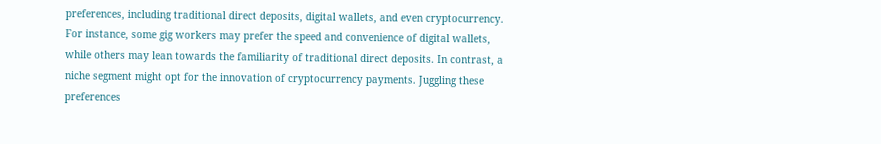preferences, including traditional direct deposits, digital wallets, and even cryptocurrency. For instance, some gig workers may prefer the speed and convenience of digital wallets, while others may lean towards the familiarity of traditional direct deposits. In contrast, a niche segment might opt for the innovation of cryptocurrency payments. Juggling these preferences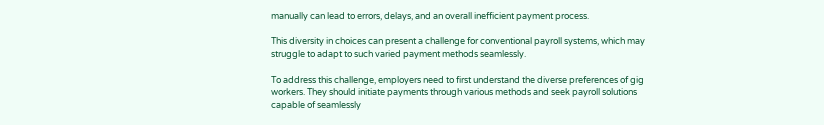manually can lead to errors, delays, and an overall inefficient payment process.

This diversity in choices can present a challenge for conventional payroll systems, which may struggle to adapt to such varied payment methods seamlessly.

To address this challenge, employers need to first understand the diverse preferences of gig workers. They should initiate payments through various methods and seek payroll solutions capable of seamlessly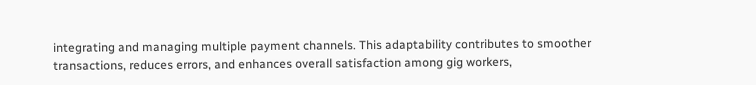integrating and managing multiple payment channels. This adaptability contributes to smoother transactions, reduces errors, and enhances overall satisfaction among gig workers,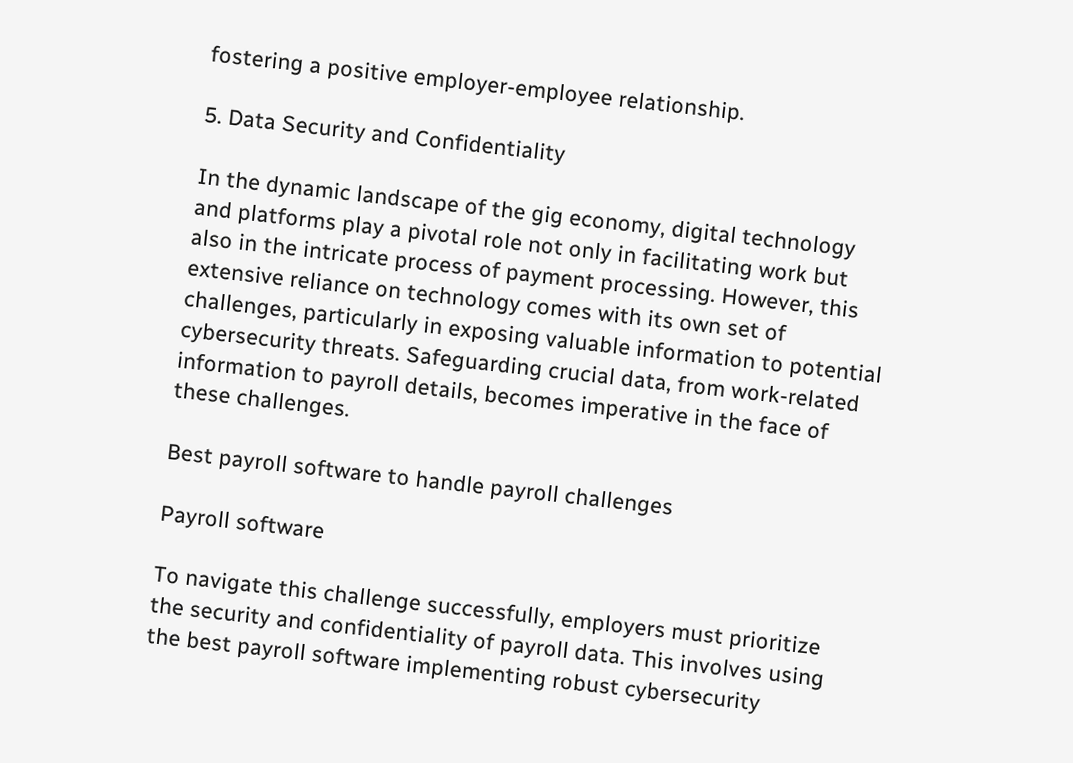fostering a positive employer-employee relationship.

5. Data Security and Confidentiality

In the dynamic landscape of the gig economy, digital technology and platforms play a pivotal role not only in facilitating work but also in the intricate process of payment processing. However, this extensive reliance on technology comes with its own set of challenges, particularly in exposing valuable information to potential cybersecurity threats. Safeguarding crucial data, from work-related information to payroll details, becomes imperative in the face of these challenges.

Best payroll software to handle payroll challenges

Payroll software

To navigate this challenge successfully, employers must prioritize the security and confidentiality of payroll data. This involves using the best payroll software implementing robust cybersecurity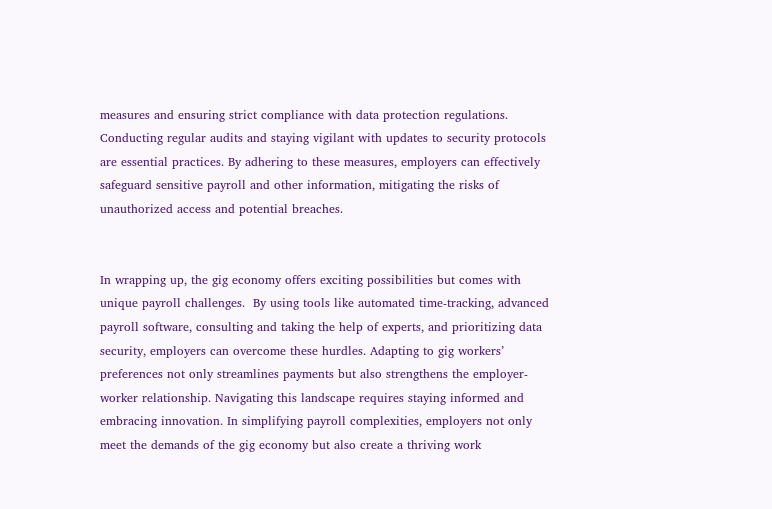measures and ensuring strict compliance with data protection regulations. Conducting regular audits and staying vigilant with updates to security protocols are essential practices. By adhering to these measures, employers can effectively safeguard sensitive payroll and other information, mitigating the risks of unauthorized access and potential breaches.


In wrapping up, the gig economy offers exciting possibilities but comes with unique payroll challenges.  By using tools like automated time-tracking, advanced payroll software, consulting and taking the help of experts, and prioritizing data security, employers can overcome these hurdles. Adapting to gig workers’ preferences not only streamlines payments but also strengthens the employer-worker relationship. Navigating this landscape requires staying informed and embracing innovation. In simplifying payroll complexities, employers not only meet the demands of the gig economy but also create a thriving work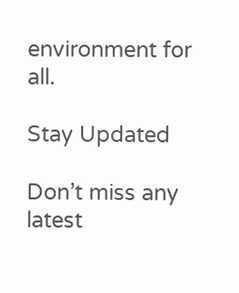environment for all.

Stay Updated

Don’t miss any latest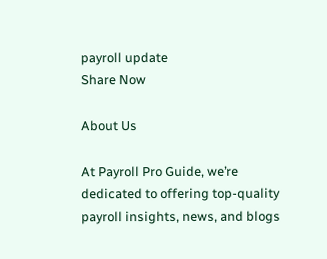payroll update
Share Now

About Us

At Payroll Pro Guide, we’re dedicated to offering top-quality payroll insights, news, and blogs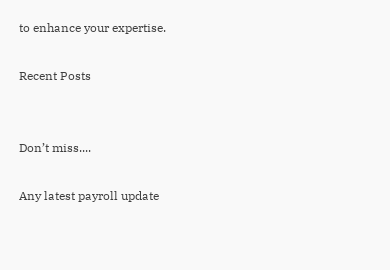to enhance your expertise.

Recent Posts


Don’t miss....

Any latest payroll update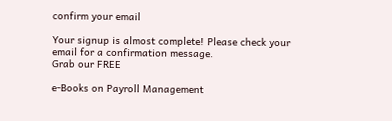confirm your email

Your signup is almost complete! Please check your email for a confirmation message.
Grab our FREE

e-Books on Payroll Management